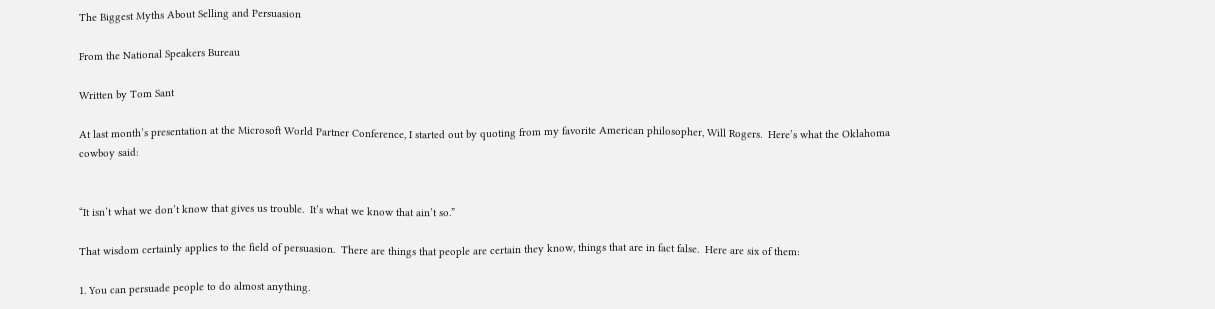The Biggest Myths About Selling and Persuasion

From the National Speakers Bureau

Written by Tom Sant

At last month’s presentation at the Microsoft World Partner Conference, I started out by quoting from my favorite American philosopher, Will Rogers.  Here’s what the Oklahoma cowboy said:


“It isn’t what we don’t know that gives us trouble.  It’s what we know that ain’t so.”

That wisdom certainly applies to the field of persuasion.  There are things that people are certain they know, things that are in fact false.  Here are six of them:

1. You can persuade people to do almost anything.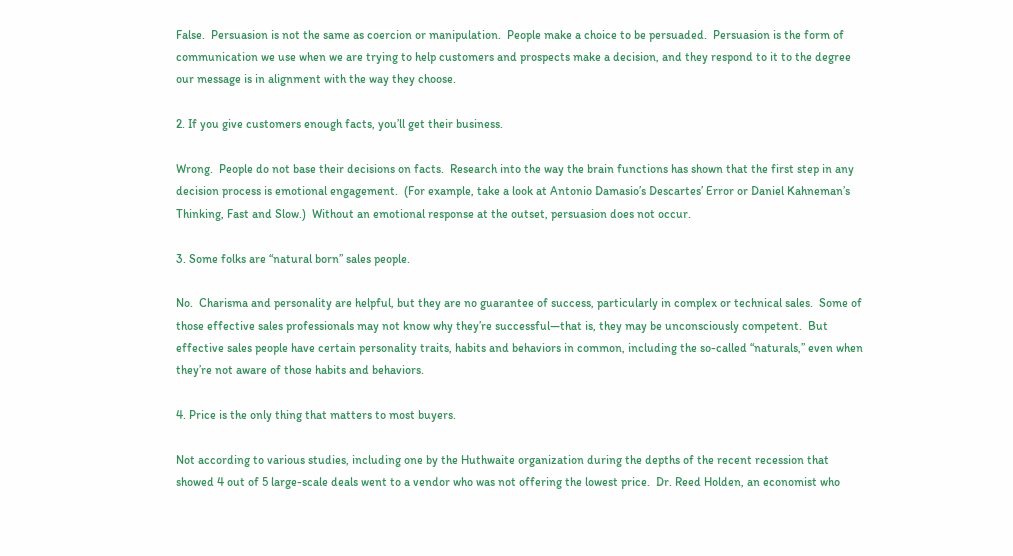False.  Persuasion is not the same as coercion or manipulation.  People make a choice to be persuaded.  Persuasion is the form of communication we use when we are trying to help customers and prospects make a decision, and they respond to it to the degree our message is in alignment with the way they choose.

2. If you give customers enough facts, you’ll get their business.

Wrong.  People do not base their decisions on facts.  Research into the way the brain functions has shown that the first step in any decision process is emotional engagement.  (For example, take a look at Antonio Damasio’s Descartes’ Error or Daniel Kahneman’s Thinking, Fast and Slow.)  Without an emotional response at the outset, persuasion does not occur.

3. Some folks are “natural born” sales people.

No.  Charisma and personality are helpful, but they are no guarantee of success, particularly in complex or technical sales.  Some of those effective sales professionals may not know why they’re successful—that is, they may be unconsciously competent.  But effective sales people have certain personality traits, habits and behaviors in common, including the so-called “naturals,” even when they’re not aware of those habits and behaviors.

4. Price is the only thing that matters to most buyers.

Not according to various studies, including one by the Huthwaite organization during the depths of the recent recession that showed 4 out of 5 large-scale deals went to a vendor who was not offering the lowest price.  Dr. Reed Holden, an economist who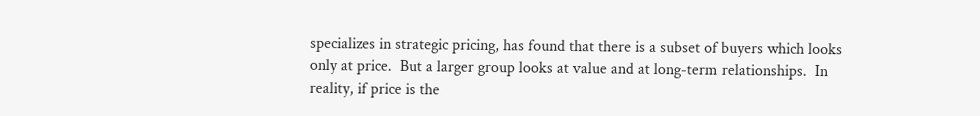specializes in strategic pricing, has found that there is a subset of buyers which looks only at price.  But a larger group looks at value and at long-term relationships.  In reality, if price is the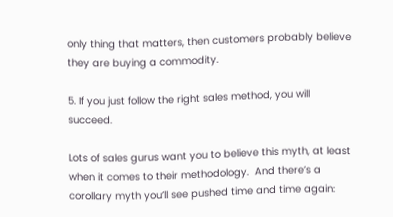only thing that matters, then customers probably believe they are buying a commodity.

5. If you just follow the right sales method, you will succeed.

Lots of sales gurus want you to believe this myth, at least when it comes to their methodology.  And there’s a corollary myth you’ll see pushed time and time again: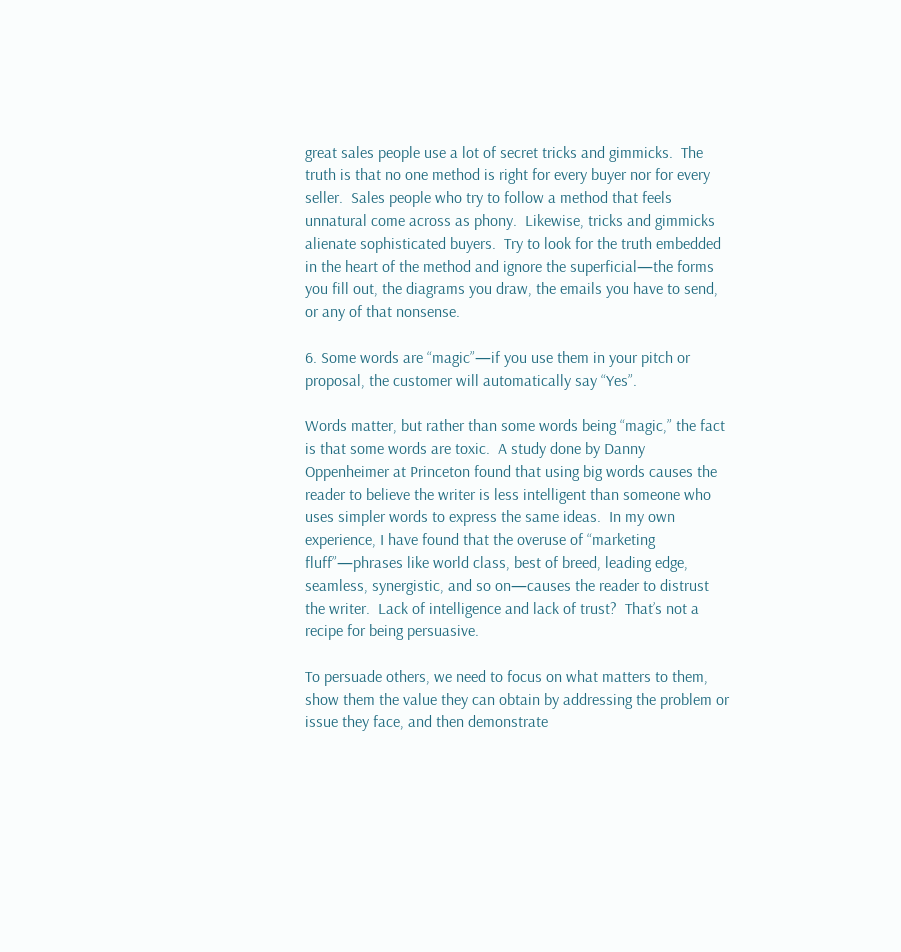great sales people use a lot of secret tricks and gimmicks.  The truth is that no one method is right for every buyer nor for every seller.  Sales people who try to follow a method that feels unnatural come across as phony.  Likewise, tricks and gimmicks alienate sophisticated buyers.  Try to look for the truth embedded in the heart of the method and ignore the superficial—the forms you fill out, the diagrams you draw, the emails you have to send, or any of that nonsense.

6. Some words are “magic”—if you use them in your pitch or proposal, the customer will automatically say “Yes”.

Words matter, but rather than some words being “magic,” the fact is that some words are toxic.  A study done by Danny Oppenheimer at Princeton found that using big words causes the reader to believe the writer is less intelligent than someone who uses simpler words to express the same ideas.  In my own experience, I have found that the overuse of “marketing fluff”—phrases like world class, best of breed, leading edge, seamless, synergistic, and so on—causes the reader to distrust the writer.  Lack of intelligence and lack of trust?  That’s not a recipe for being persuasive.

To persuade others, we need to focus on what matters to them, show them the value they can obtain by addressing the problem or issue they face, and then demonstrate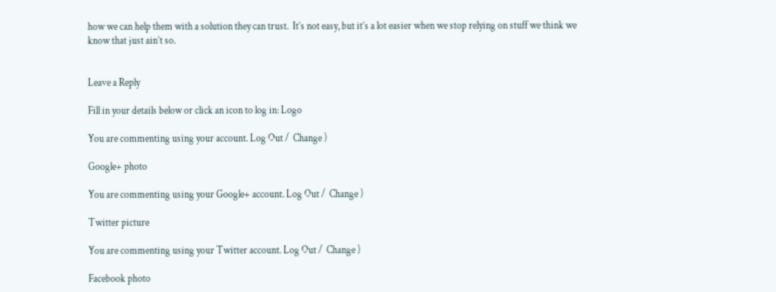how we can help them with a solution they can trust.  It’s not easy, but it’s a lot easier when we stop relying on stuff we think we know that just ain’t so.


Leave a Reply

Fill in your details below or click an icon to log in: Logo

You are commenting using your account. Log Out /  Change )

Google+ photo

You are commenting using your Google+ account. Log Out /  Change )

Twitter picture

You are commenting using your Twitter account. Log Out /  Change )

Facebook photo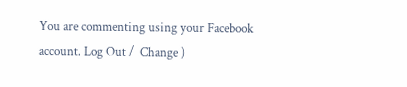You are commenting using your Facebook account. Log Out /  Change )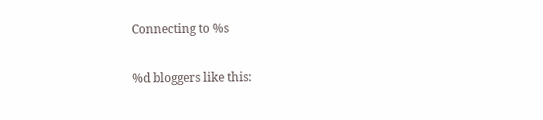Connecting to %s

%d bloggers like this: